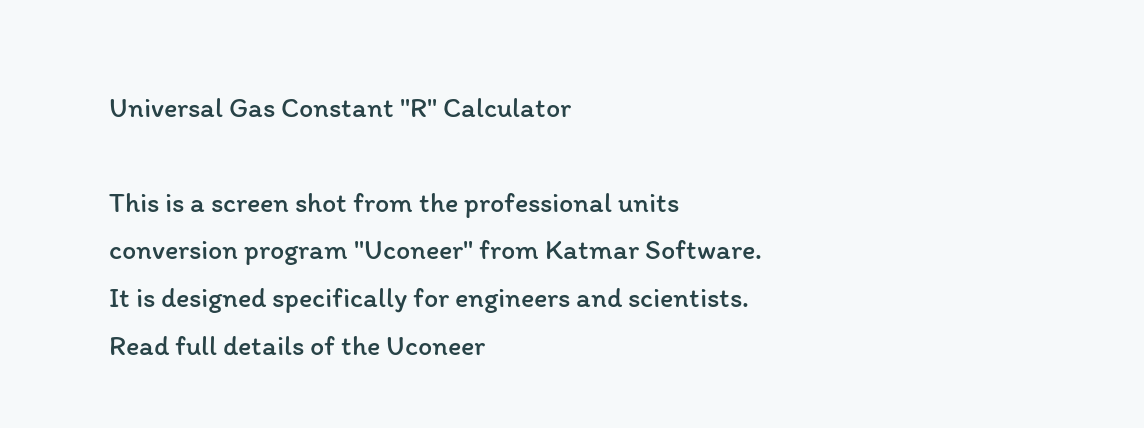Universal Gas Constant "R" Calculator

This is a screen shot from the professional units conversion program "Uconeer" from Katmar Software. It is designed specifically for engineers and scientists. Read full details of the Uconeer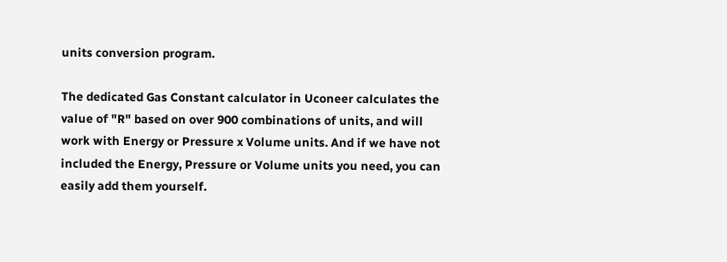units conversion program.

The dedicated Gas Constant calculator in Uconeer calculates the value of "R" based on over 900 combinations of units, and will work with Energy or Pressure x Volume units. And if we have not included the Energy, Pressure or Volume units you need, you can easily add them yourself.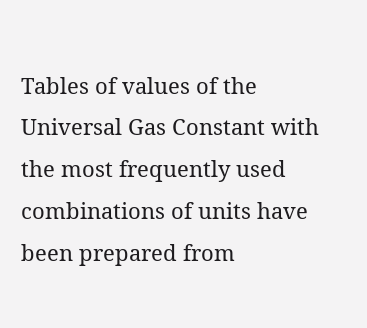Tables of values of the Universal Gas Constant with the most frequently used combinations of units have been prepared from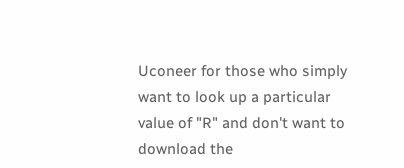Uconeer for those who simply want to look up a particular value of "R" and don't want to download the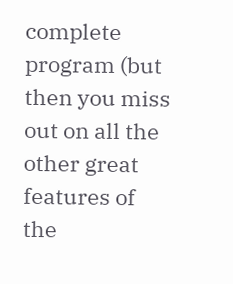complete program (but then you miss out on all the other great features of the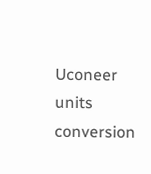Uconeer units conversion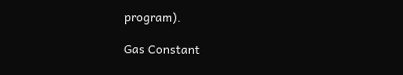program).

Gas Constant